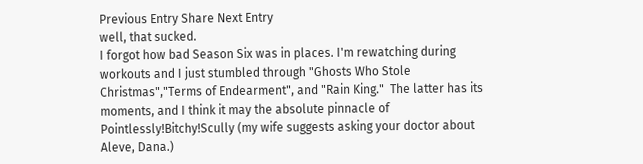Previous Entry Share Next Entry
well, that sucked.
I forgot how bad Season Six was in places. I'm rewatching during workouts and I just stumbled through "Ghosts Who Stole Christmas","Terms of Endearment", and "Rain King."  The latter has its moments, and I think it may the absolute pinnacle of Pointlessly!Bitchy!Scully (my wife suggests asking your doctor about Aleve, Dana.)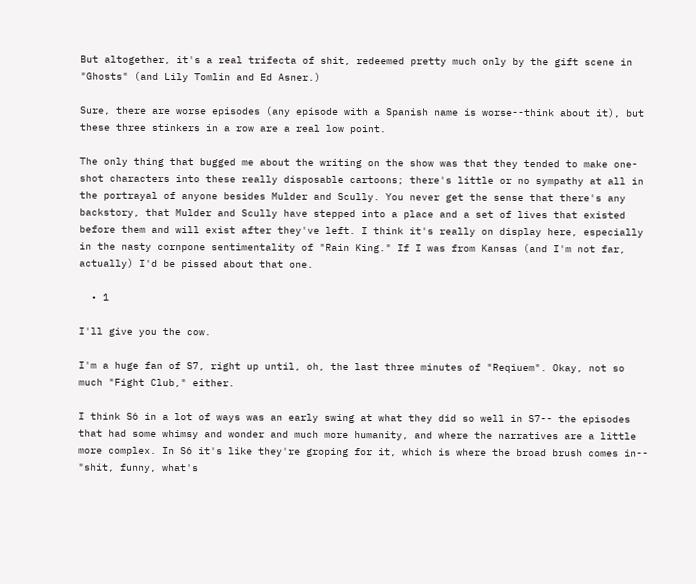But altogether, it's a real trifecta of shit, redeemed pretty much only by the gift scene in "Ghosts" (and Lily Tomlin and Ed Asner.)

Sure, there are worse episodes (any episode with a Spanish name is worse--think about it), but these three stinkers in a row are a real low point.

The only thing that bugged me about the writing on the show was that they tended to make one-shot characters into these really disposable cartoons; there's little or no sympathy at all in the portrayal of anyone besides Mulder and Scully. You never get the sense that there's any backstory, that Mulder and Scully have stepped into a place and a set of lives that existed before them and will exist after they've left. I think it's really on display here, especially in the nasty cornpone sentimentality of "Rain King." If I was from Kansas (and I'm not far, actually) I'd be pissed about that one.

  • 1

I'll give you the cow.

I'm a huge fan of S7, right up until, oh, the last three minutes of "Reqiuem". Okay, not so much "Fight Club," either.

I think S6 in a lot of ways was an early swing at what they did so well in S7-- the episodes that had some whimsy and wonder and much more humanity, and where the narratives are a little more complex. In S6 it's like they're groping for it, which is where the broad brush comes in-- "shit, funny, what's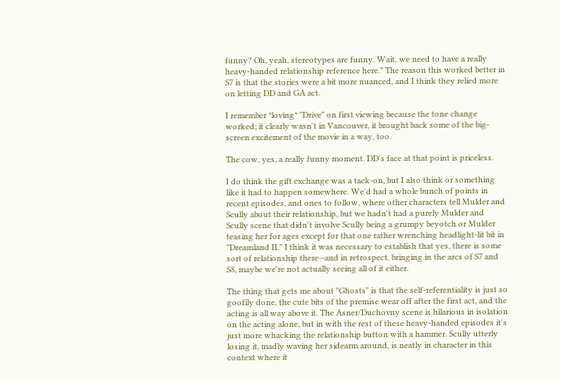funny? Oh, yeah, stereotypes are funny. Wait, we need to have a really heavy-handed relationship reference here." The reason this worked better in S7 is that the stories were a bit more nuanced, and I think they relied more on letting DD and GA act.

I remember *loving* "Drive" on first viewing because the tone change worked; it clearly wasn't in Vancouver, it brought back some of the big-screen excitement of the movie in a way, too.

The cow, yes, a really funny moment. DD's face at that point is priceless.

I do think the gift exchange was a tack-on, but I also think or something like it had to happen somewhere. We'd had a whole bunch of points in recent episodes, and ones to follow, where other characters tell Mulder and Scully about their relationship, but we hadn't had a purely Mulder and Scully scene that didn't involve Scully being a grumpy beyotch or Mulder teasing her for ages except for that one rather wrenching headlight-lit bit in "Dreamland II." I think it was necessary to establish that yes, there is some sort of relationship there--and in retrospect, bringing in the arcs of S7 and S8, maybe we're not actually seeing all of it either.

The thing that gets me about "Ghosts" is that the self-referentiality is just so goofily done, the cute bits of the premise wear off after the first act, and the acting is all way above it. The Asner/Duchovny scene is hilarious in isolation on the acting alone, but in with the rest of these heavy-handed episodes it's just more whacking the relationship button with a hammer. Scully utterly losing it, madly waving her sidearm around, is neatly in character in this context where it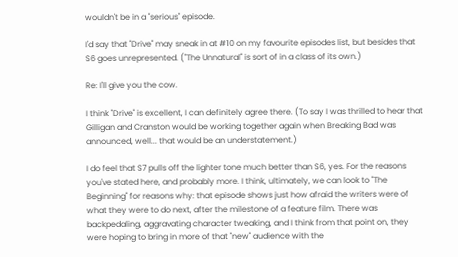wouldn't be in a "serious" episode.

I'd say that "Drive" may sneak in at #10 on my favourite episodes list, but besides that S6 goes unrepresented. ("The Unnatural" is sort of in a class of its own.)

Re: I'll give you the cow.

I think "Drive" is excellent, I can definitely agree there. (To say I was thrilled to hear that Gilligan and Cranston would be working together again when Breaking Bad was announced, well... that would be an understatement.)

I do feel that S7 pulls off the lighter tone much better than S6, yes. For the reasons you've stated here, and probably more. I think, ultimately, we can look to "The Beginning" for reasons why: that episode shows just how afraid the writers were of what they were to do next, after the milestone of a feature film. There was backpedaling, aggravating character tweaking, and I think from that point on, they were hoping to bring in more of that "new" audience with the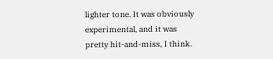lighter tone. It was obviously experimental, and it was pretty hit-and-miss, I think.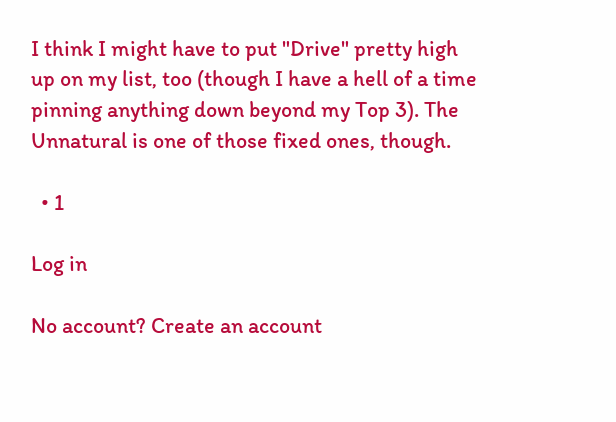I think I might have to put "Drive" pretty high up on my list, too (though I have a hell of a time pinning anything down beyond my Top 3). The Unnatural is one of those fixed ones, though.

  • 1

Log in

No account? Create an account